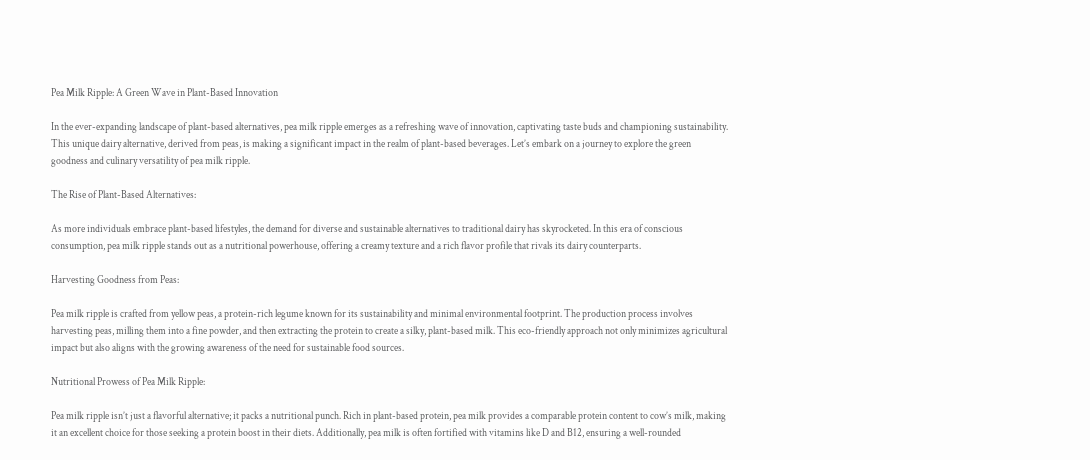Pea Milk Ripple: A Green Wave in Plant-Based Innovation

In the ever-expanding landscape of plant-based alternatives, pea milk ripple emerges as a refreshing wave of innovation, captivating taste buds and championing sustainability. This unique dairy alternative, derived from peas, is making a significant impact in the realm of plant-based beverages. Let’s embark on a journey to explore the green goodness and culinary versatility of pea milk ripple.

The Rise of Plant-Based Alternatives:

As more individuals embrace plant-based lifestyles, the demand for diverse and sustainable alternatives to traditional dairy has skyrocketed. In this era of conscious consumption, pea milk ripple stands out as a nutritional powerhouse, offering a creamy texture and a rich flavor profile that rivals its dairy counterparts.

Harvesting Goodness from Peas:

Pea milk ripple is crafted from yellow peas, a protein-rich legume known for its sustainability and minimal environmental footprint. The production process involves harvesting peas, milling them into a fine powder, and then extracting the protein to create a silky, plant-based milk. This eco-friendly approach not only minimizes agricultural impact but also aligns with the growing awareness of the need for sustainable food sources.

Nutritional Prowess of Pea Milk Ripple:

Pea milk ripple isn’t just a flavorful alternative; it packs a nutritional punch. Rich in plant-based protein, pea milk provides a comparable protein content to cow’s milk, making it an excellent choice for those seeking a protein boost in their diets. Additionally, pea milk is often fortified with vitamins like D and B12, ensuring a well-rounded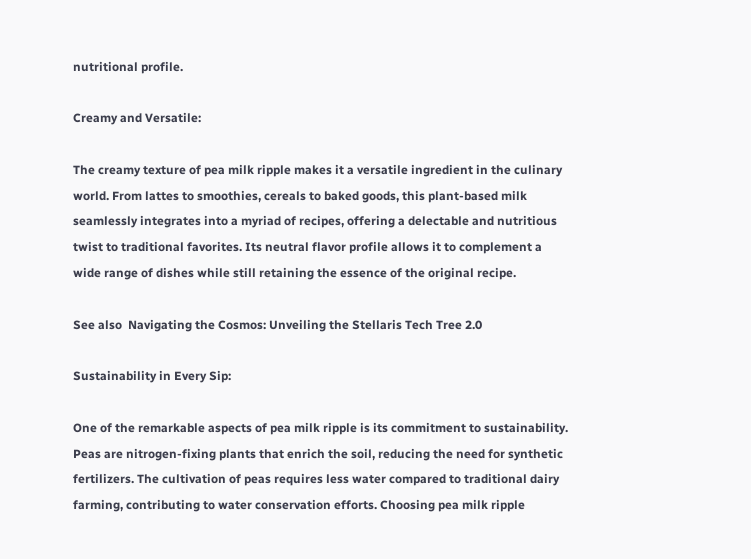nutritional profile.

Creamy and Versatile:

The creamy texture of pea milk ripple makes it a versatile ingredient in the culinary world. From lattes to smoothies, cereals to baked goods, this plant-based milk seamlessly integrates into a myriad of recipes, offering a delectable and nutritious twist to traditional favorites. Its neutral flavor profile allows it to complement a wide range of dishes while still retaining the essence of the original recipe.

See also  Navigating the Cosmos: Unveiling the Stellaris Tech Tree 2.0

Sustainability in Every Sip:

One of the remarkable aspects of pea milk ripple is its commitment to sustainability. Peas are nitrogen-fixing plants that enrich the soil, reducing the need for synthetic fertilizers. The cultivation of peas requires less water compared to traditional dairy farming, contributing to water conservation efforts. Choosing pea milk ripple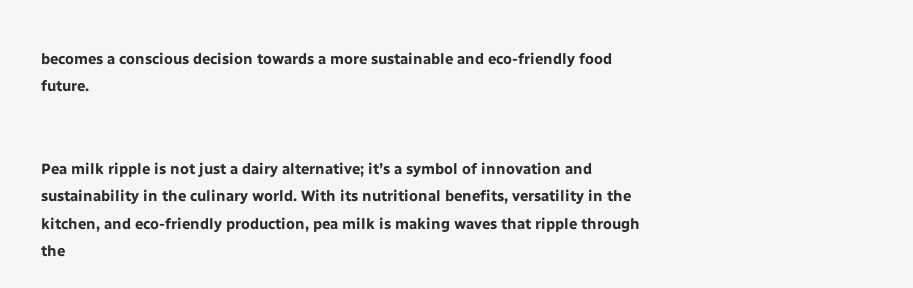becomes a conscious decision towards a more sustainable and eco-friendly food future.


Pea milk ripple is not just a dairy alternative; it’s a symbol of innovation and sustainability in the culinary world. With its nutritional benefits, versatility in the kitchen, and eco-friendly production, pea milk is making waves that ripple through the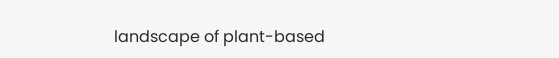landscape of plant-based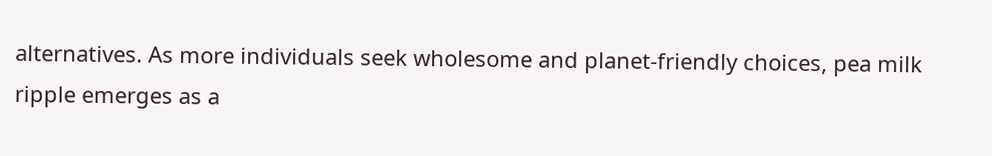alternatives. As more individuals seek wholesome and planet-friendly choices, pea milk ripple emerges as a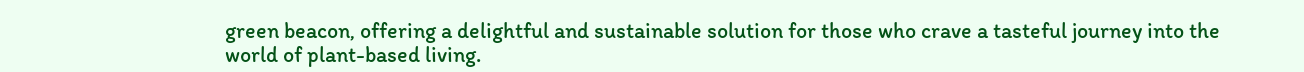green beacon, offering a delightful and sustainable solution for those who crave a tasteful journey into the world of plant-based living.